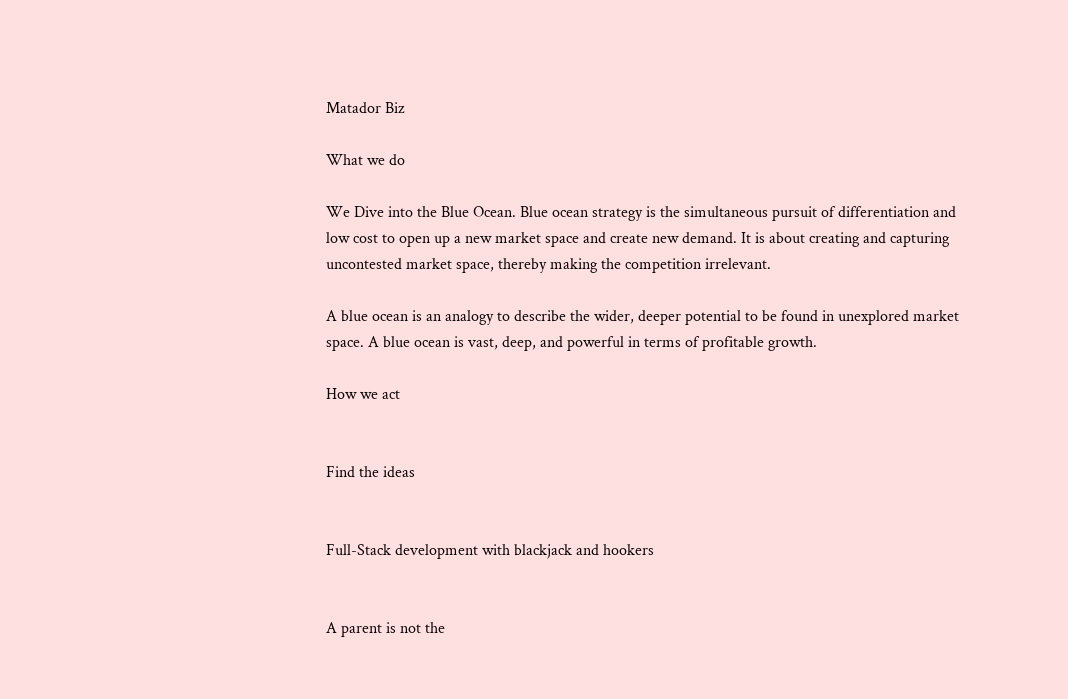Matador Biz

What we do

We Dive into the Blue Ocean. Blue ocean strategy is the simultaneous pursuit of differentiation and low cost to open up a new market space and create new demand. It is about creating and capturing uncontested market space, thereby making the competition irrelevant.

A blue ocean is an analogy to describe the wider, deeper potential to be found in unexplored market space. A blue ocean is vast, deep, and powerful in terms of profitable growth.

How we act


Find the ideas


Full-Stack development with blackjack and hookers


A parent is not the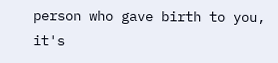person who gave birth to you, it's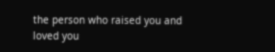the person who raised you and loved you